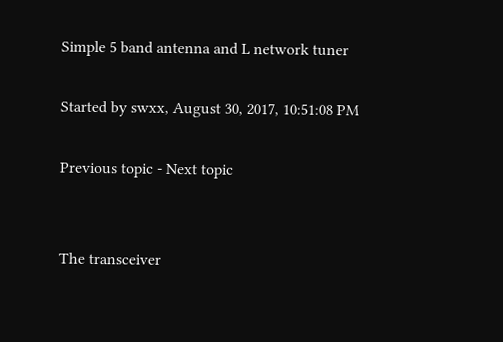Simple 5 band antenna and L network tuner

Started by swxx, August 30, 2017, 10:51:08 PM

Previous topic - Next topic


The transceiver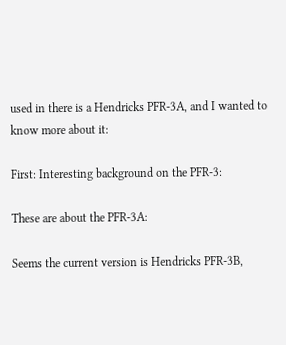used in there is a Hendricks PFR-3A, and I wanted to know more about it:

First: Interesting background on the PFR-3:

These are about the PFR-3A:

Seems the current version is Hendricks PFR-3B,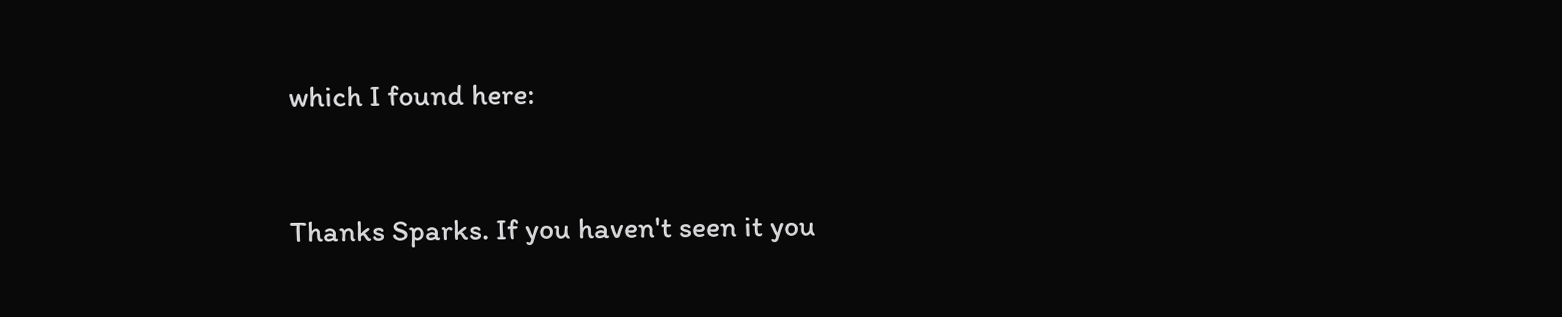which I found here:


Thanks Sparks. If you haven't seen it you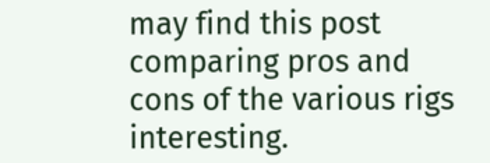may find this post comparing pros and cons of the various rigs interesting.